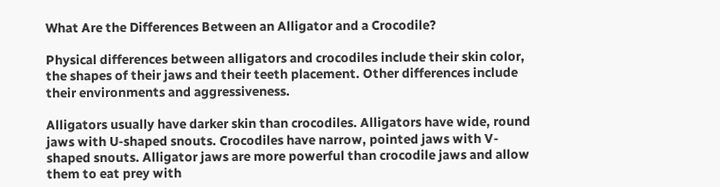What Are the Differences Between an Alligator and a Crocodile?

Physical differences between alligators and crocodiles include their skin color, the shapes of their jaws and their teeth placement. Other differences include their environments and aggressiveness.

Alligators usually have darker skin than crocodiles. Alligators have wide, round jaws with U-shaped snouts. Crocodiles have narrow, pointed jaws with V-shaped snouts. Alligator jaws are more powerful than crocodile jaws and allow them to eat prey with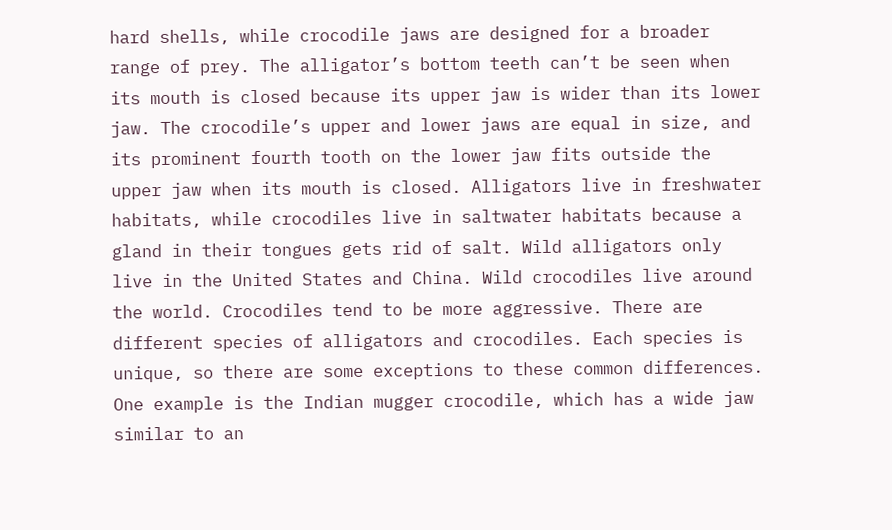hard shells, while crocodile jaws are designed for a broader range of prey. The alligator’s bottom teeth can’t be seen when its mouth is closed because its upper jaw is wider than its lower jaw. The crocodile’s upper and lower jaws are equal in size, and its prominent fourth tooth on the lower jaw fits outside the upper jaw when its mouth is closed. Alligators live in freshwater habitats, while crocodiles live in saltwater habitats because a gland in their tongues gets rid of salt. Wild alligators only live in the United States and China. Wild crocodiles live around the world. Crocodiles tend to be more aggressive. There are different species of alligators and crocodiles. Each species is unique, so there are some exceptions to these common differences. One example is the Indian mugger crocodile, which has a wide jaw similar to an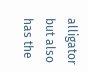alligator but also has the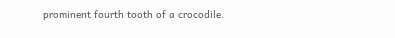prominent fourth tooth of a crocodile.